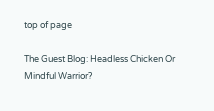top of page

The Guest Blog: Headless Chicken Or Mindful Warrior?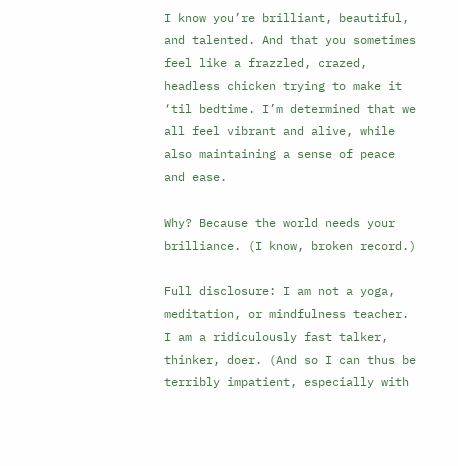I know you’re brilliant, beautiful, and talented. And that you sometimes feel like a frazzled, crazed, headless chicken trying to make it ‘til bedtime. I’m determined that we all feel vibrant and alive, while also maintaining a sense of peace and ease.

Why? Because the world needs your brilliance. (I know, broken record.)

Full disclosure: I am not a yoga, meditation, or mindfulness teacher. I am a ridiculously fast talker, thinker, doer. (And so I can thus be terribly impatient, especially with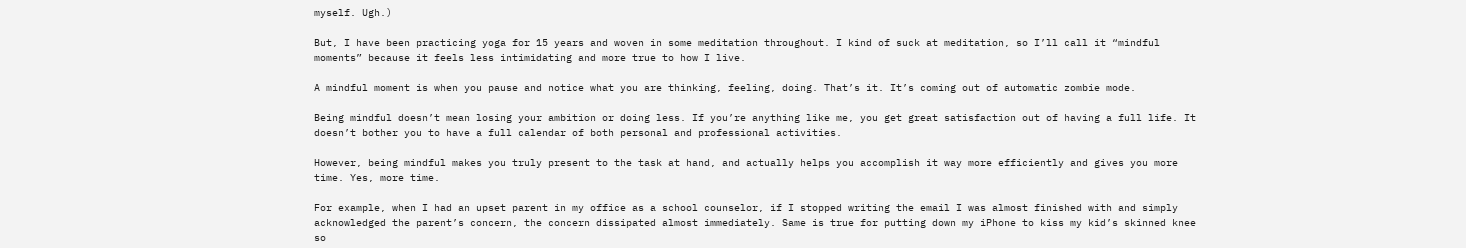myself. Ugh.)

But, I have been practicing yoga for 15 years and woven in some meditation throughout. I kind of suck at meditation, so I’ll call it “mindful moments” because it feels less intimidating and more true to how I live.

A mindful moment is when you pause and notice what you are thinking, feeling, doing. That’s it. It’s coming out of automatic zombie mode.

Being mindful doesn’t mean losing your ambition or doing less. If you’re anything like me, you get great satisfaction out of having a full life. It doesn’t bother you to have a full calendar of both personal and professional activities.

However, being mindful makes you truly present to the task at hand, and actually helps you accomplish it way more efficiently and gives you more time. Yes, more time.

For example, when I had an upset parent in my office as a school counselor, if I stopped writing the email I was almost finished with and simply acknowledged the parent’s concern, the concern dissipated almost immediately. Same is true for putting down my iPhone to kiss my kid’s skinned knee so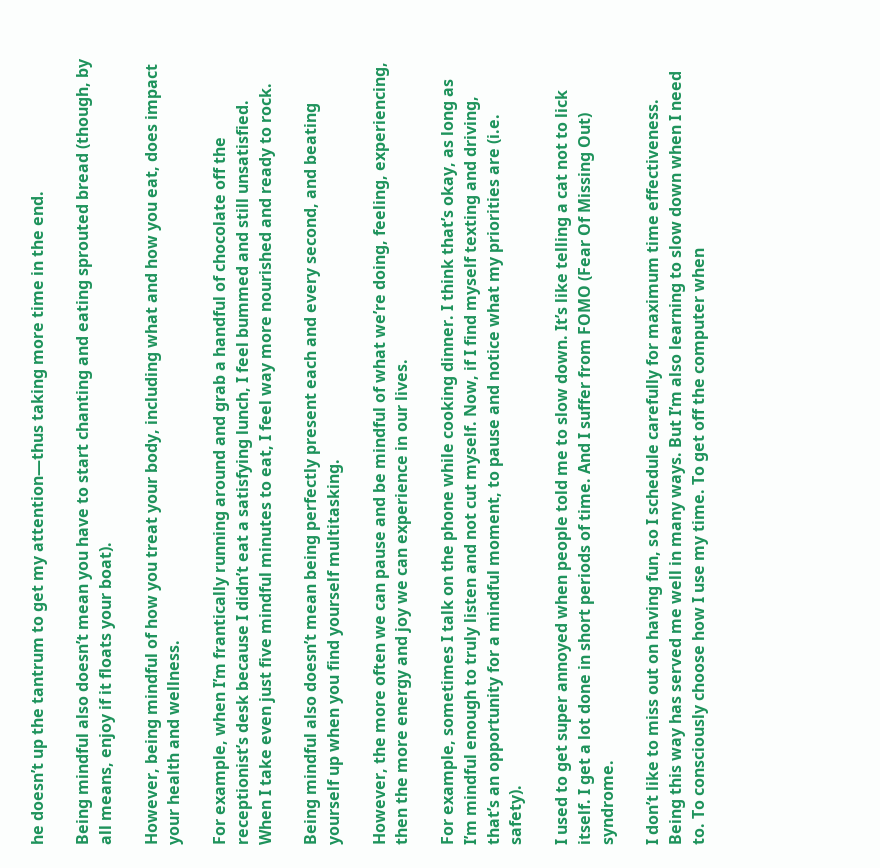he doesn’t up the tantrum to get my attention—thus taking more time in the end.

Being mindful also doesn’t mean you have to start chanting and eating sprouted bread (though, by all means, enjoy if it floats your boat).

However, being mindful of how you treat your body, including what and how you eat, does impact your health and wellness.

For example, when I’m frantically running around and grab a handful of chocolate off the receptionist’s desk because I didn’t eat a satisfying lunch, I feel bummed and still unsatisfied. When I take even just five mindful minutes to eat, I feel way more nourished and ready to rock.

Being mindful also doesn’t mean being perfectly present each and every second, and beating yourself up when you find yourself multitasking.

However, the more often we can pause and be mindful of what we’re doing, feeling, experiencing, then the more energy and joy we can experience in our lives.

For example, sometimes I talk on the phone while cooking dinner. I think that’s okay, as long as I’m mindful enough to truly listen and not cut myself. Now, if I find myself texting and driving, that’s an opportunity for a mindful moment, to pause and notice what my priorities are (i.e. safety).

I used to get super annoyed when people told me to slow down. It’s like telling a cat not to lick itself. I get a lot done in short periods of time. And I suffer from FOMO (Fear Of Missing Out) syndrome.

I don’t like to miss out on having fun, so I schedule carefully for maximum time effectiveness. Being this way has served me well in many ways. But I’m also learning to slow down when I need to. To consciously choose how I use my time. To get off the computer when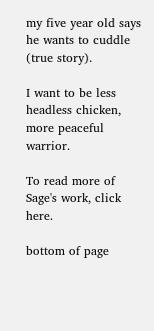my five year old says he wants to cuddle (true story).

I want to be less headless chicken, more peaceful warrior.

To read more of Sage's work, click here.

bottom of page